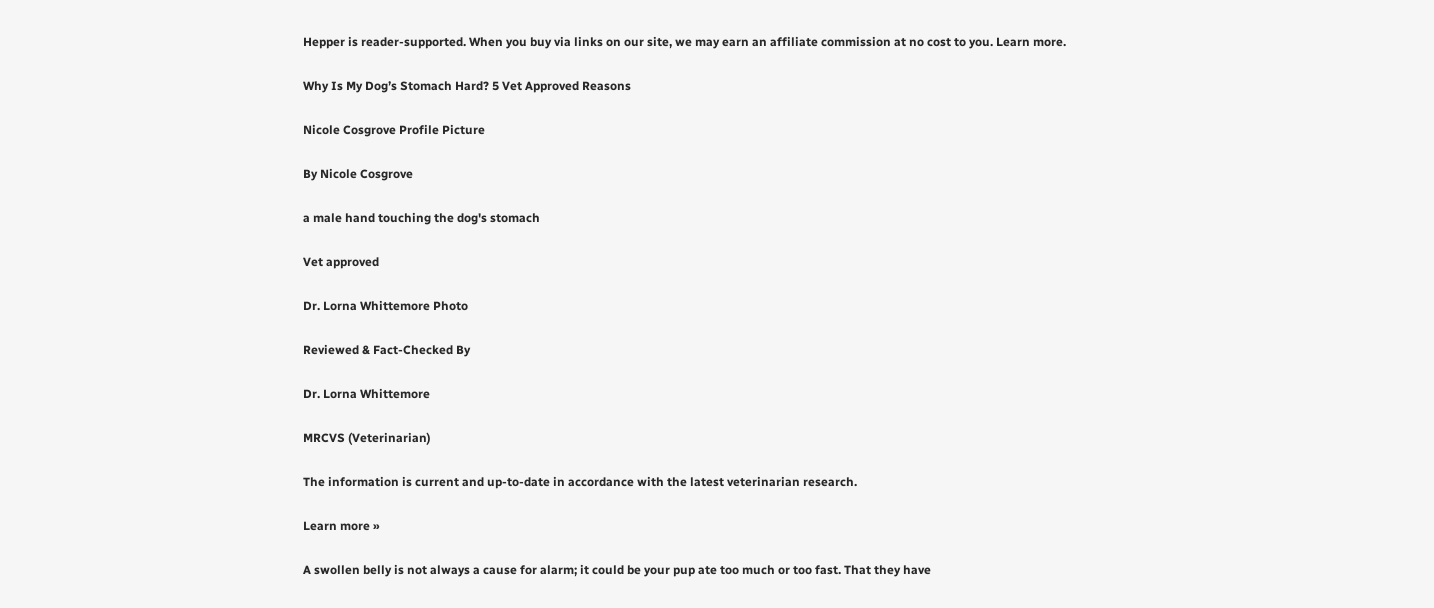Hepper is reader-supported. When you buy via links on our site, we may earn an affiliate commission at no cost to you. Learn more.

Why Is My Dog’s Stomach Hard? 5 Vet Approved Reasons

Nicole Cosgrove Profile Picture

By Nicole Cosgrove

a male hand touching the dog's stomach

Vet approved

Dr. Lorna Whittemore Photo

Reviewed & Fact-Checked By

Dr. Lorna Whittemore

MRCVS (Veterinarian)

The information is current and up-to-date in accordance with the latest veterinarian research.

Learn more »

A swollen belly is not always a cause for alarm; it could be your pup ate too much or too fast. That they have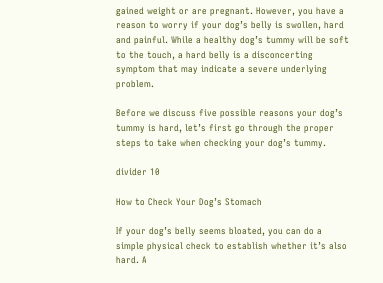gained weight or are pregnant. However, you have a reason to worry if your dog’s belly is swollen, hard and painful. While a healthy dog’s tummy will be soft to the touch, a hard belly is a disconcerting symptom that may indicate a severe underlying problem.

Before we discuss five possible reasons your dog’s tummy is hard, let’s first go through the proper steps to take when checking your dog’s tummy.

divider 10

How to Check Your Dog’s Stomach

If your dog’s belly seems bloated, you can do a simple physical check to establish whether it’s also hard. A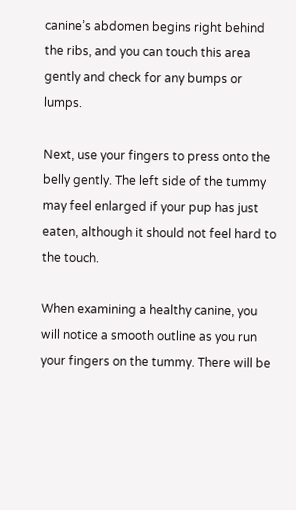canine’s abdomen begins right behind the ribs, and you can touch this area gently and check for any bumps or lumps.

Next, use your fingers to press onto the belly gently. The left side of the tummy may feel enlarged if your pup has just eaten, although it should not feel hard to the touch.

When examining a healthy canine, you will notice a smooth outline as you run your fingers on the tummy. There will be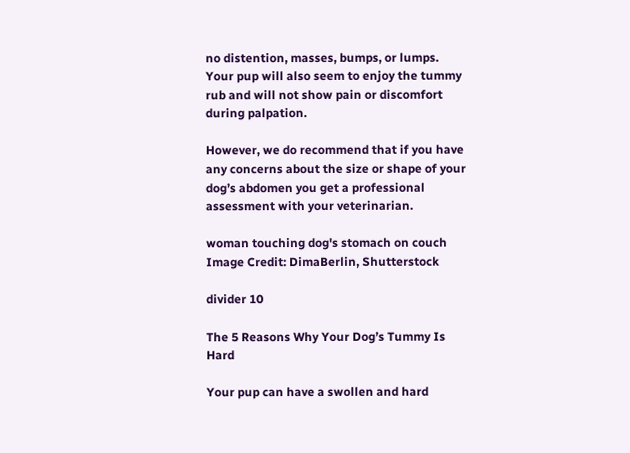no distention, masses, bumps, or lumps. Your pup will also seem to enjoy the tummy rub and will not show pain or discomfort during palpation.

However, we do recommend that if you have any concerns about the size or shape of your dog’s abdomen you get a professional assessment with your veterinarian.

woman touching dog's stomach on couch
Image Credit: DimaBerlin, Shutterstock

divider 10

The 5 Reasons Why Your Dog’s Tummy Is Hard

Your pup can have a swollen and hard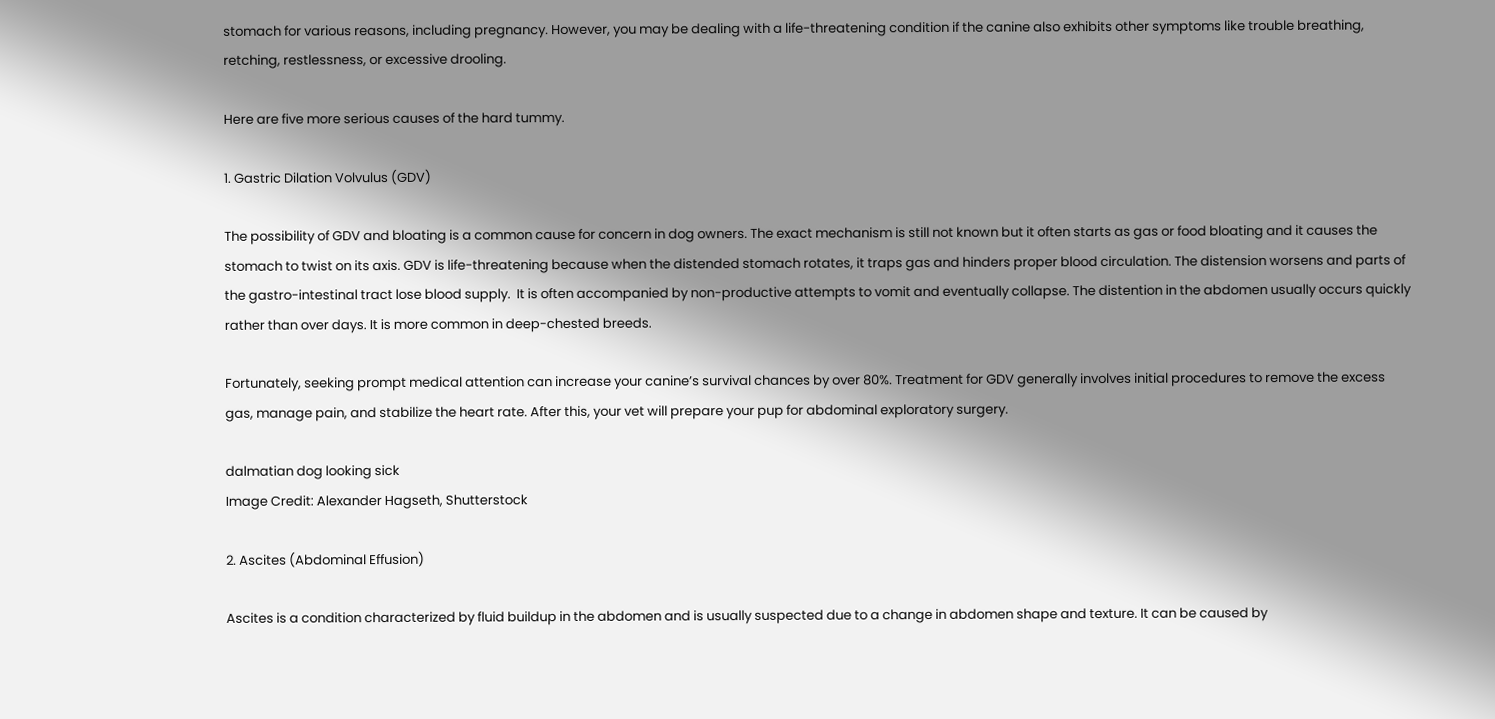stomach for various reasons, including pregnancy. However, you may be dealing with a life-threatening condition if the canine also exhibits other symptoms like trouble breathing, retching, restlessness, or excessive drooling.

Here are five more serious causes of the hard tummy.

1. Gastric Dilation Volvulus (GDV)

The possibility of GDV and bloating is a common cause for concern in dog owners. The exact mechanism is still not known but it often starts as gas or food bloating and it causes the stomach to twist on its axis. GDV is life-threatening because when the distended stomach rotates, it traps gas and hinders proper blood circulation. The distension worsens and parts of the gastro-intestinal tract lose blood supply.  It is often accompanied by non-productive attempts to vomit and eventually collapse. The distention in the abdomen usually occurs quickly rather than over days. It is more common in deep-chested breeds.

Fortunately, seeking prompt medical attention can increase your canine’s survival chances by over 80%. Treatment for GDV generally involves initial procedures to remove the excess gas, manage pain, and stabilize the heart rate. After this, your vet will prepare your pup for abdominal exploratory surgery.

dalmatian dog looking sick
Image Credit: Alexander Hagseth, Shutterstock

2. Ascites (Abdominal Effusion)

Ascites is a condition characterized by fluid buildup in the abdomen and is usually suspected due to a change in abdomen shape and texture. It can be caused by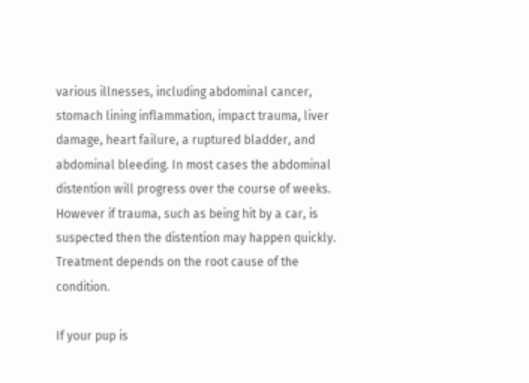various illnesses, including abdominal cancer, stomach lining inflammation, impact trauma, liver damage, heart failure, a ruptured bladder, and abdominal bleeding. In most cases the abdominal distention will progress over the course of weeks. However if trauma, such as being hit by a car, is suspected then the distention may happen quickly. Treatment depends on the root cause of the condition.

If your pup is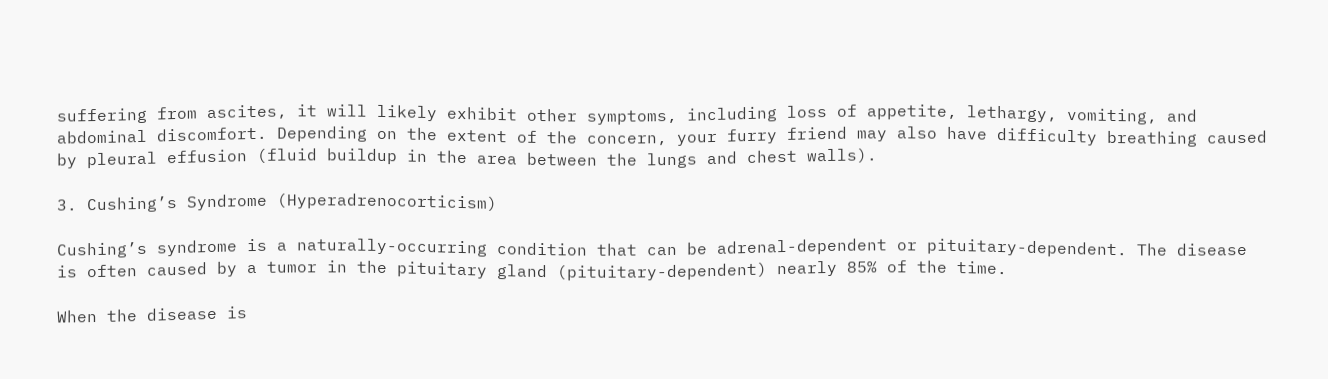suffering from ascites, it will likely exhibit other symptoms, including loss of appetite, lethargy, vomiting, and abdominal discomfort. Depending on the extent of the concern, your furry friend may also have difficulty breathing caused by pleural effusion (fluid buildup in the area between the lungs and chest walls).

3. Cushing’s Syndrome (Hyperadrenocorticism)

Cushing’s syndrome is a naturally-occurring condition that can be adrenal-dependent or pituitary-dependent. The disease is often caused by a tumor in the pituitary gland (pituitary-dependent) nearly 85% of the time.

When the disease is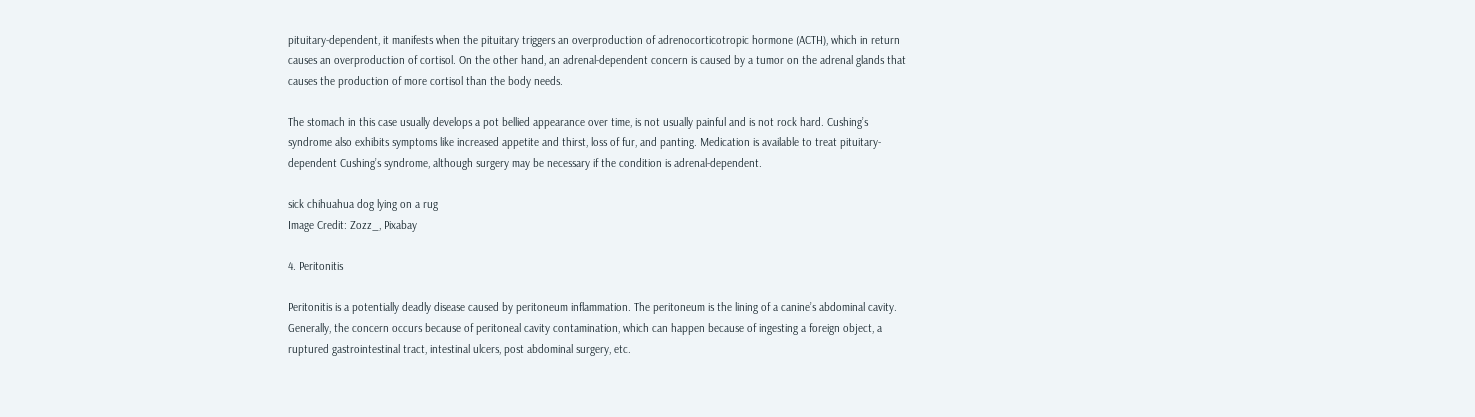pituitary-dependent, it manifests when the pituitary triggers an overproduction of adrenocorticotropic hormone (ACTH), which in return causes an overproduction of cortisol. On the other hand, an adrenal-dependent concern is caused by a tumor on the adrenal glands that causes the production of more cortisol than the body needs.

The stomach in this case usually develops a pot bellied appearance over time, is not usually painful and is not rock hard. Cushing’s syndrome also exhibits symptoms like increased appetite and thirst, loss of fur, and panting. Medication is available to treat pituitary-dependent Cushing’s syndrome, although surgery may be necessary if the condition is adrenal-dependent.

sick chihuahua dog lying on a rug
Image Credit: Zozz_, Pixabay

4. Peritonitis

Peritonitis is a potentially deadly disease caused by peritoneum inflammation. The peritoneum is the lining of a canine’s abdominal cavity. Generally, the concern occurs because of peritoneal cavity contamination, which can happen because of ingesting a foreign object, a ruptured gastrointestinal tract, intestinal ulcers, post abdominal surgery, etc.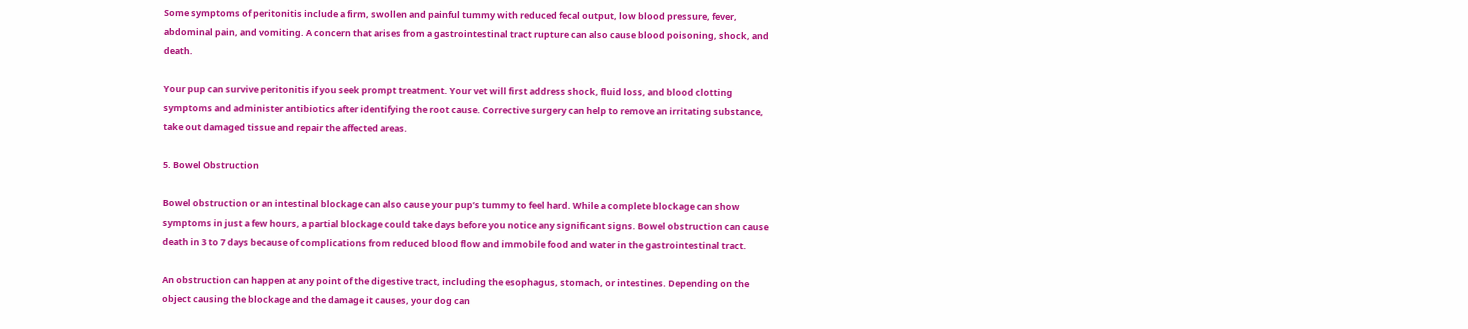Some symptoms of peritonitis include a firm, swollen and painful tummy with reduced fecal output, low blood pressure, fever, abdominal pain, and vomiting. A concern that arises from a gastrointestinal tract rupture can also cause blood poisoning, shock, and death.

Your pup can survive peritonitis if you seek prompt treatment. Your vet will first address shock, fluid loss, and blood clotting symptoms and administer antibiotics after identifying the root cause. Corrective surgery can help to remove an irritating substance, take out damaged tissue and repair the affected areas.

5. Bowel Obstruction

Bowel obstruction or an intestinal blockage can also cause your pup’s tummy to feel hard. While a complete blockage can show symptoms in just a few hours, a partial blockage could take days before you notice any significant signs. Bowel obstruction can cause death in 3 to 7 days because of complications from reduced blood flow and immobile food and water in the gastrointestinal tract.

An obstruction can happen at any point of the digestive tract, including the esophagus, stomach, or intestines. Depending on the object causing the blockage and the damage it causes, your dog can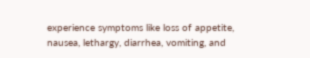experience symptoms like loss of appetite, nausea, lethargy, diarrhea, vomiting, and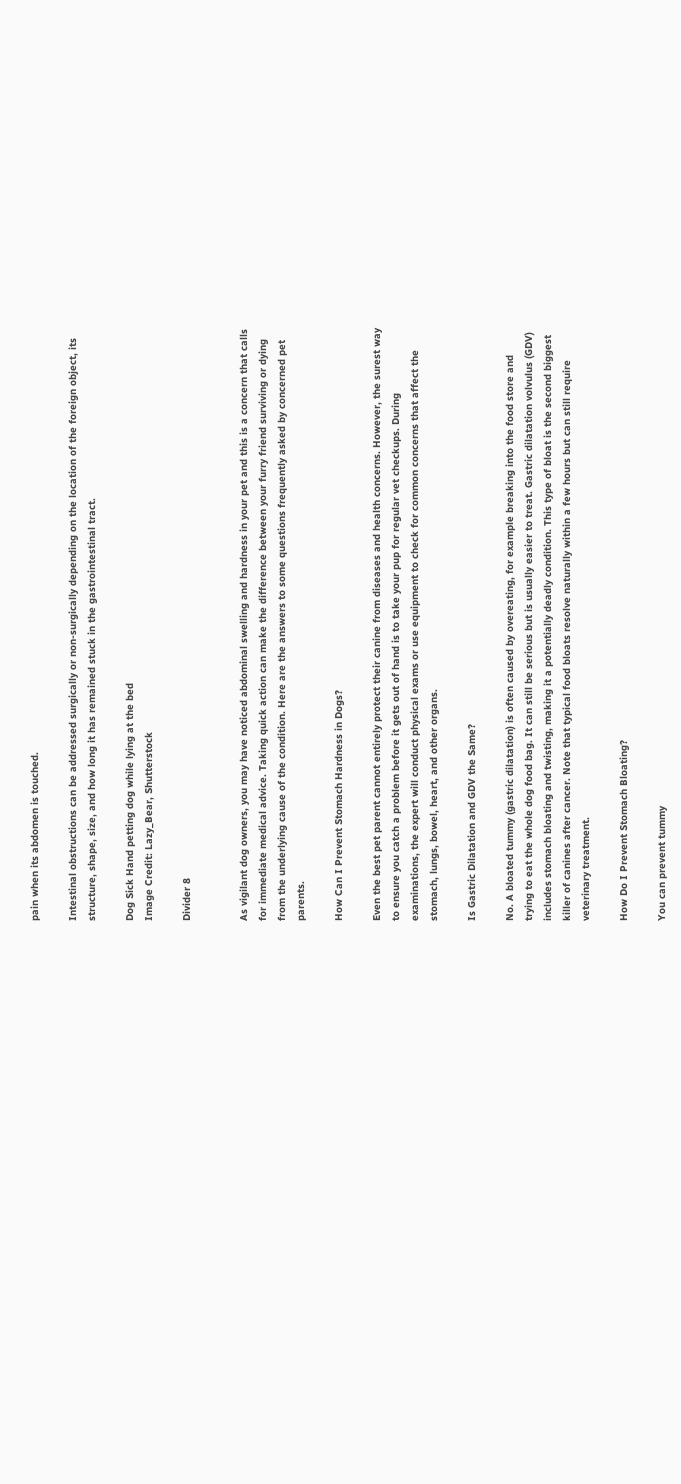pain when its abdomen is touched.

Intestinal obstructions can be addressed surgically or non-surgically depending on the location of the foreign object, its structure, shape, size, and how long it has remained stuck in the gastrointestinal tract.

Dog Sick Hand petting dog while lying at the bed
Image Credit: Lazy_Bear, Shutterstock

Divider 8


As vigilant dog owners, you may have noticed abdominal swelling and hardness in your pet and this is a concern that calls for immediate medical advice. Taking quick action can make the difference between your furry friend surviving or dying from the underlying cause of the condition. Here are the answers to some questions frequently asked by concerned pet parents.

How Can I Prevent Stomach Hardness in Dogs?

Even the best pet parent cannot entirely protect their canine from diseases and health concerns. However, the surest way to ensure you catch a problem before it gets out of hand is to take your pup for regular vet checkups. During examinations, the expert will conduct physical exams or use equipment to check for common concerns that affect the stomach, lungs, bowel, heart, and other organs.

Is Gastric Dilatation and GDV the Same?

No. A bloated tummy (gastric dilatation) is often caused by overeating, for example breaking into the food store and trying to eat the whole dog food bag. It can still be serious but is usually easier to treat. Gastric dilatation volvulus (GDV) includes stomach bloating and twisting, making it a potentially deadly condition. This type of bloat is the second biggest killer of canines after cancer. Note that typical food bloats resolve naturally within a few hours but can still require veterinary treatment.

How Do I Prevent Stomach Bloating?

You can prevent tummy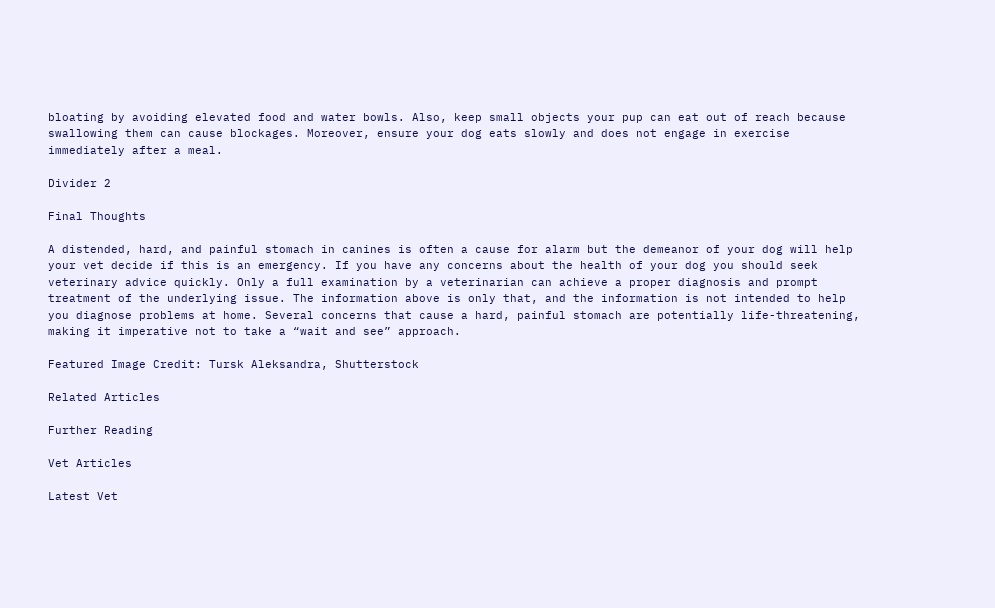bloating by avoiding elevated food and water bowls. Also, keep small objects your pup can eat out of reach because swallowing them can cause blockages. Moreover, ensure your dog eats slowly and does not engage in exercise immediately after a meal.

Divider 2

Final Thoughts

A distended, hard, and painful stomach in canines is often a cause for alarm but the demeanor of your dog will help your vet decide if this is an emergency. If you have any concerns about the health of your dog you should seek veterinary advice quickly. Only a full examination by a veterinarian can achieve a proper diagnosis and prompt treatment of the underlying issue. The information above is only that, and the information is not intended to help you diagnose problems at home. Several concerns that cause a hard, painful stomach are potentially life-threatening, making it imperative not to take a “wait and see” approach.

Featured Image Credit: Tursk Aleksandra, Shutterstock

Related Articles

Further Reading

Vet Articles

Latest Vet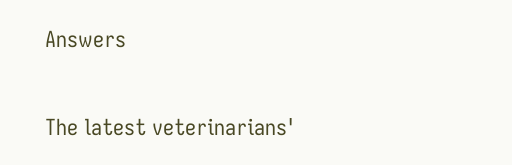Answers

The latest veterinarians'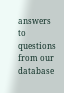answers to questions from our database